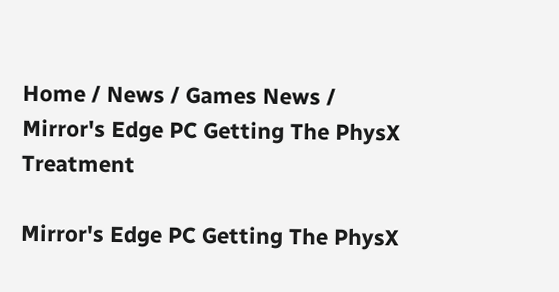Home / News / Games News / Mirror's Edge PC Getting The PhysX Treatment

Mirror's Edge PC Getting The PhysX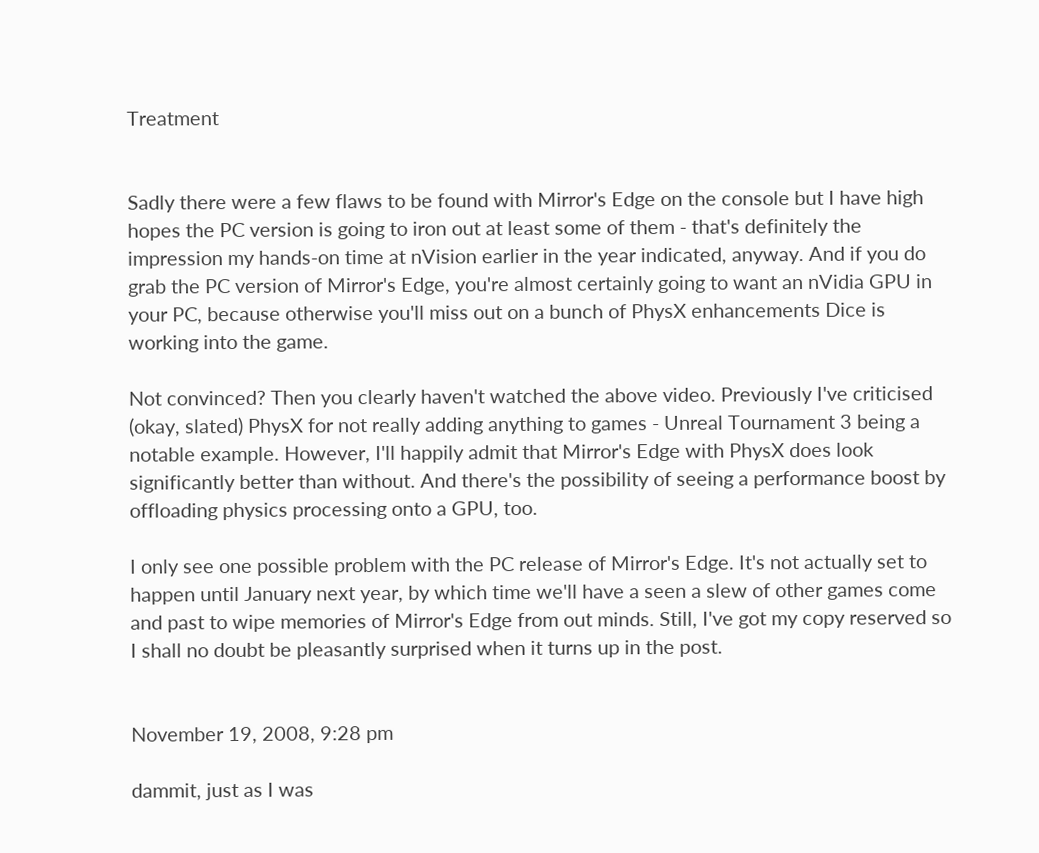Treatment


Sadly there were a few flaws to be found with Mirror's Edge on the console but I have high hopes the PC version is going to iron out at least some of them - that's definitely the impression my hands-on time at nVision earlier in the year indicated, anyway. And if you do grab the PC version of Mirror's Edge, you're almost certainly going to want an nVidia GPU in your PC, because otherwise you'll miss out on a bunch of PhysX enhancements Dice is working into the game.

Not convinced? Then you clearly haven't watched the above video. Previously I've criticised (okay, slated) PhysX for not really adding anything to games - Unreal Tournament 3 being a notable example. However, I'll happily admit that Mirror's Edge with PhysX does look significantly better than without. And there's the possibility of seeing a performance boost by offloading physics processing onto a GPU, too.

I only see one possible problem with the PC release of Mirror's Edge. It's not actually set to happen until January next year, by which time we'll have a seen a slew of other games come and past to wipe memories of Mirror's Edge from out minds. Still, I've got my copy reserved so I shall no doubt be pleasantly surprised when it turns up in the post.


November 19, 2008, 9:28 pm

dammit, just as I was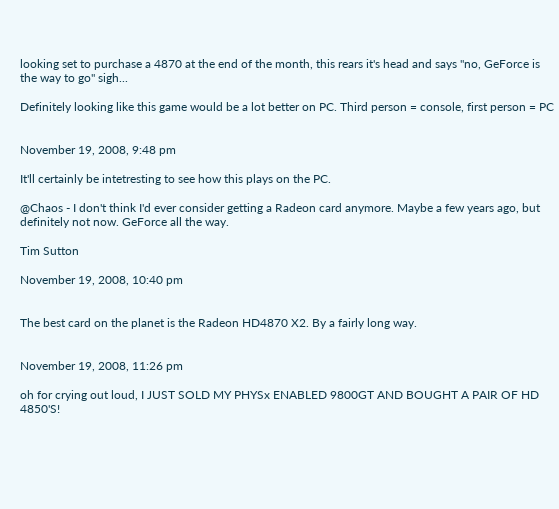looking set to purchase a 4870 at the end of the month, this rears it's head and says "no, GeForce is the way to go" sigh...

Definitely looking like this game would be a lot better on PC. Third person = console, first person = PC


November 19, 2008, 9:48 pm

It'll certainly be intetresting to see how this plays on the PC.

@Chaos - I don't think I'd ever consider getting a Radeon card anymore. Maybe a few years ago, but definitely not now. GeForce all the way.

Tim Sutton

November 19, 2008, 10:40 pm


The best card on the planet is the Radeon HD4870 X2. By a fairly long way.


November 19, 2008, 11:26 pm

oh for crying out loud, I JUST SOLD MY PHYSx ENABLED 9800GT AND BOUGHT A PAIR OF HD 4850'S!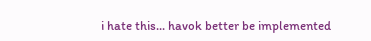i hate this... havok better be implemented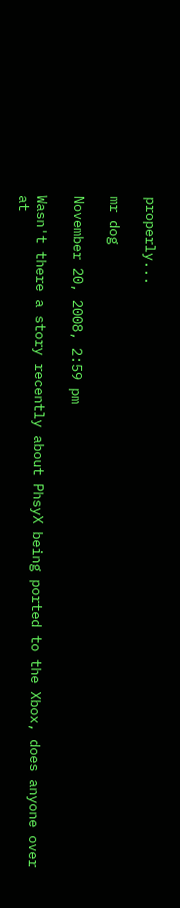properly...

mr dog

November 20, 2008, 2:59 pm

Wasn't there a story recently about PhsyX being ported to the Xbox, does anyone over at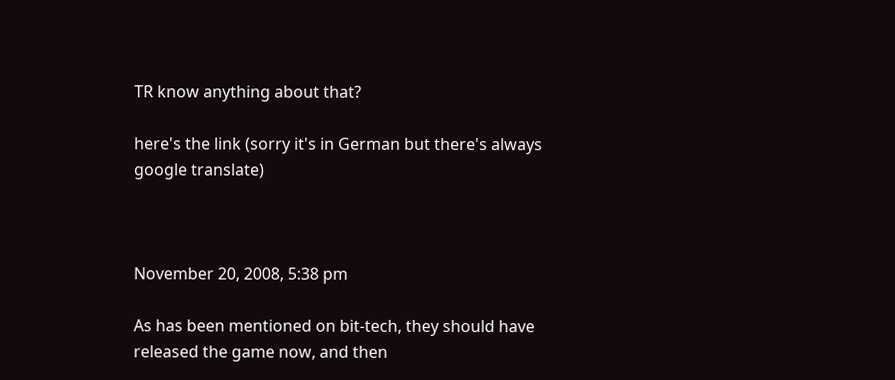TR know anything about that?

here's the link (sorry it's in German but there's always google translate)



November 20, 2008, 5:38 pm

As has been mentioned on bit-tech, they should have released the game now, and then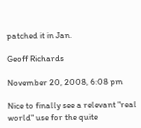patched it in Jan.

Geoff Richards

November 20, 2008, 6:08 pm

Nice to finally see a relevant "real world" use for the quite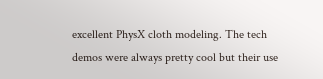excellent PhysX cloth modeling. The tech demos were always pretty cool but their use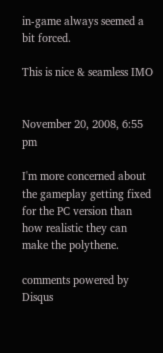in-game always seemed a bit forced.

This is nice & seamless IMO


November 20, 2008, 6:55 pm

I'm more concerned about the gameplay getting fixed for the PC version than how realistic they can make the polythene.

comments powered by Disqus